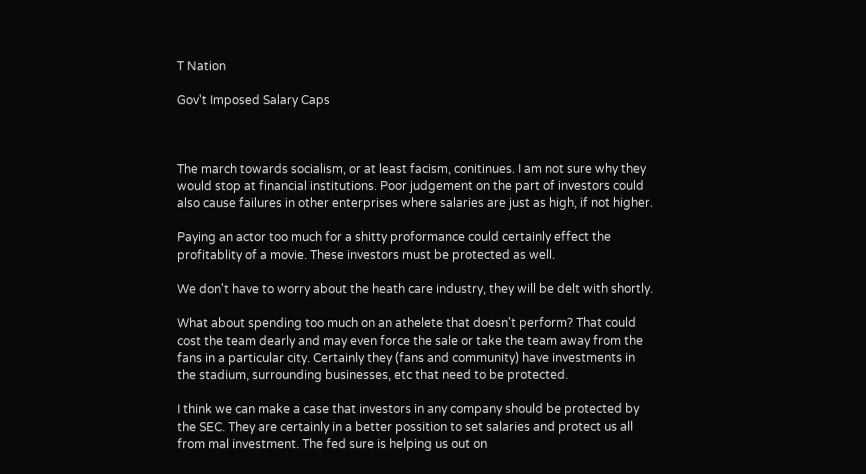T Nation

Gov't Imposed Salary Caps



The march towards socialism, or at least facism, conitinues. I am not sure why they would stop at financial institutions. Poor judgement on the part of investors could also cause failures in other enterprises where salaries are just as high, if not higher.

Paying an actor too much for a shitty proformance could certainly effect the profitablity of a movie. These investors must be protected as well.

We don't have to worry about the heath care industry, they will be delt with shortly.

What about spending too much on an athelete that doesn't perform? That could cost the team dearly and may even force the sale or take the team away from the fans in a particular city. Certainly they (fans and community) have investments in the stadium, surrounding businesses, etc that need to be protected.

I think we can make a case that investors in any company should be protected by the SEC. They are certainly in a better possition to set salaries and protect us all from mal investment. The fed sure is helping us out on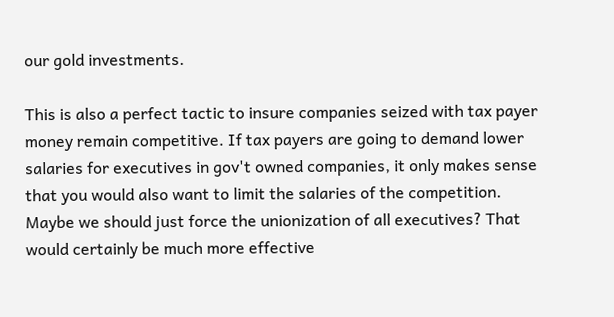our gold investments.

This is also a perfect tactic to insure companies seized with tax payer money remain competitive. If tax payers are going to demand lower salaries for executives in gov't owned companies, it only makes sense that you would also want to limit the salaries of the competition. Maybe we should just force the unionization of all executives? That would certainly be much more effective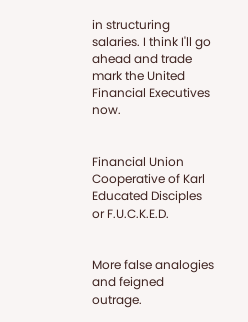in structuring salaries. I think I'll go ahead and trade mark the United Financial Executives now.


Financial Union Cooperative of Karl Educated Disciples or F.U.C.K.E.D.


More false analogies and feigned outrage.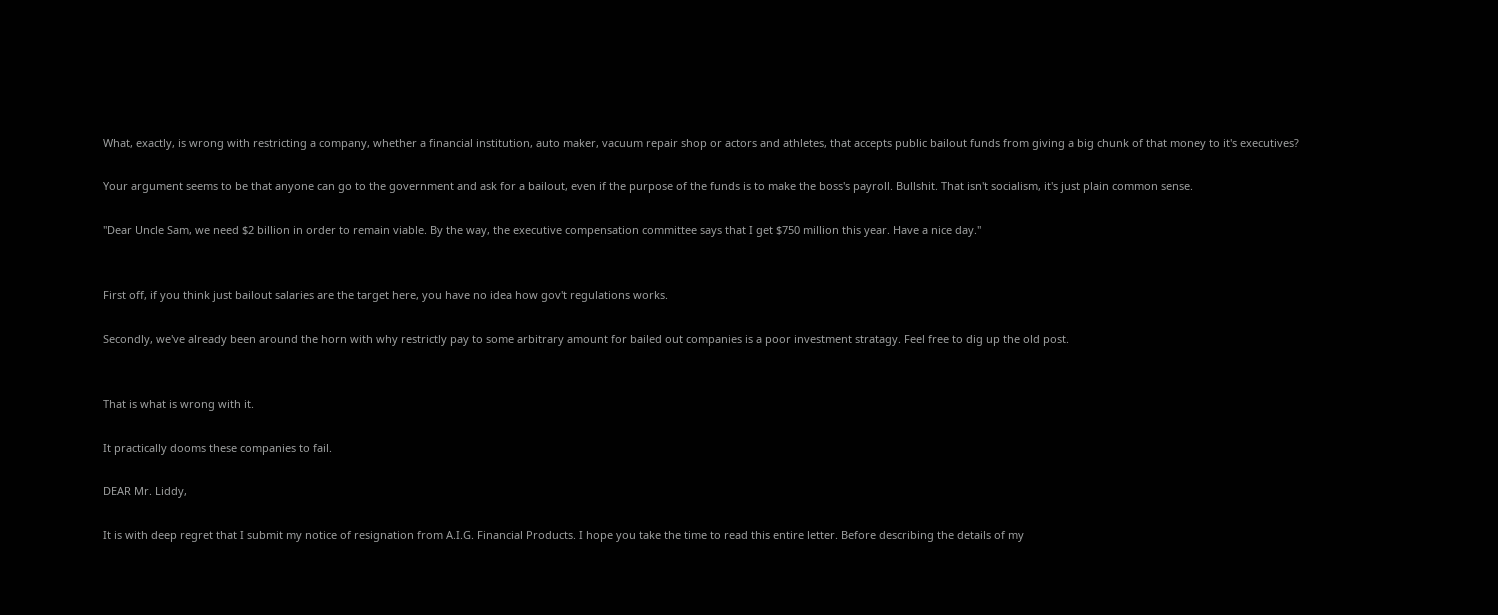What, exactly, is wrong with restricting a company, whether a financial institution, auto maker, vacuum repair shop or actors and athletes, that accepts public bailout funds from giving a big chunk of that money to it's executives?

Your argument seems to be that anyone can go to the government and ask for a bailout, even if the purpose of the funds is to make the boss's payroll. Bullshit. That isn't socialism, it's just plain common sense.

"Dear Uncle Sam, we need $2 billion in order to remain viable. By the way, the executive compensation committee says that I get $750 million this year. Have a nice day."


First off, if you think just bailout salaries are the target here, you have no idea how gov't regulations works.

Secondly, we've already been around the horn with why restrictly pay to some arbitrary amount for bailed out companies is a poor investment stratagy. Feel free to dig up the old post.


That is what is wrong with it.

It practically dooms these companies to fail.

DEAR Mr. Liddy,

It is with deep regret that I submit my notice of resignation from A.I.G. Financial Products. I hope you take the time to read this entire letter. Before describing the details of my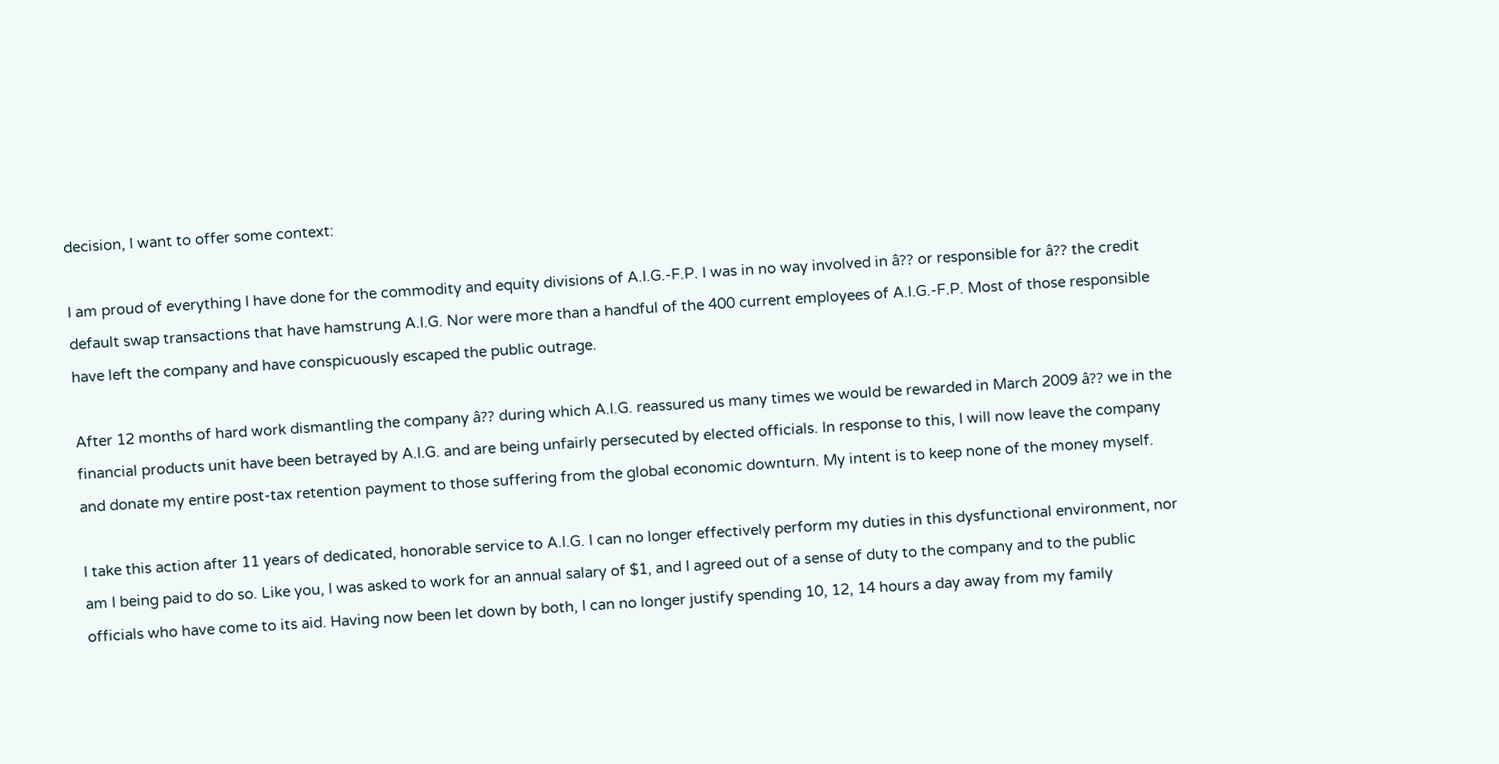decision, I want to offer some context:

I am proud of everything I have done for the commodity and equity divisions of A.I.G.-F.P. I was in no way involved in â?? or responsible for â?? the credit default swap transactions that have hamstrung A.I.G. Nor were more than a handful of the 400 current employees of A.I.G.-F.P. Most of those responsible have left the company and have conspicuously escaped the public outrage.

After 12 months of hard work dismantling the company â?? during which A.I.G. reassured us many times we would be rewarded in March 2009 â?? we in the financial products unit have been betrayed by A.I.G. and are being unfairly persecuted by elected officials. In response to this, I will now leave the company and donate my entire post-tax retention payment to those suffering from the global economic downturn. My intent is to keep none of the money myself.

I take this action after 11 years of dedicated, honorable service to A.I.G. I can no longer effectively perform my duties in this dysfunctional environment, nor am I being paid to do so. Like you, I was asked to work for an annual salary of $1, and I agreed out of a sense of duty to the company and to the public officials who have come to its aid. Having now been let down by both, I can no longer justify spending 10, 12, 14 hours a day away from my family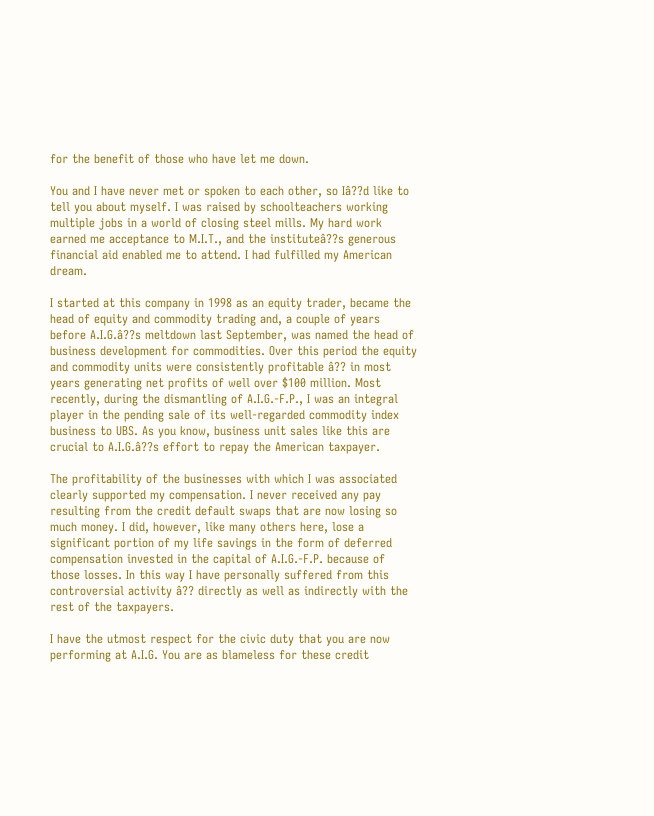for the benefit of those who have let me down.

You and I have never met or spoken to each other, so Iâ??d like to tell you about myself. I was raised by schoolteachers working multiple jobs in a world of closing steel mills. My hard work earned me acceptance to M.I.T., and the instituteâ??s generous financial aid enabled me to attend. I had fulfilled my American dream.

I started at this company in 1998 as an equity trader, became the head of equity and commodity trading and, a couple of years before A.I.G.â??s meltdown last September, was named the head of business development for commodities. Over this period the equity and commodity units were consistently profitable â?? in most years generating net profits of well over $100 million. Most recently, during the dismantling of A.I.G.-F.P., I was an integral player in the pending sale of its well-regarded commodity index business to UBS. As you know, business unit sales like this are crucial to A.I.G.â??s effort to repay the American taxpayer.

The profitability of the businesses with which I was associated clearly supported my compensation. I never received any pay resulting from the credit default swaps that are now losing so much money. I did, however, like many others here, lose a significant portion of my life savings in the form of deferred compensation invested in the capital of A.I.G.-F.P. because of those losses. In this way I have personally suffered from this controversial activity â?? directly as well as indirectly with the rest of the taxpayers.

I have the utmost respect for the civic duty that you are now performing at A.I.G. You are as blameless for these credit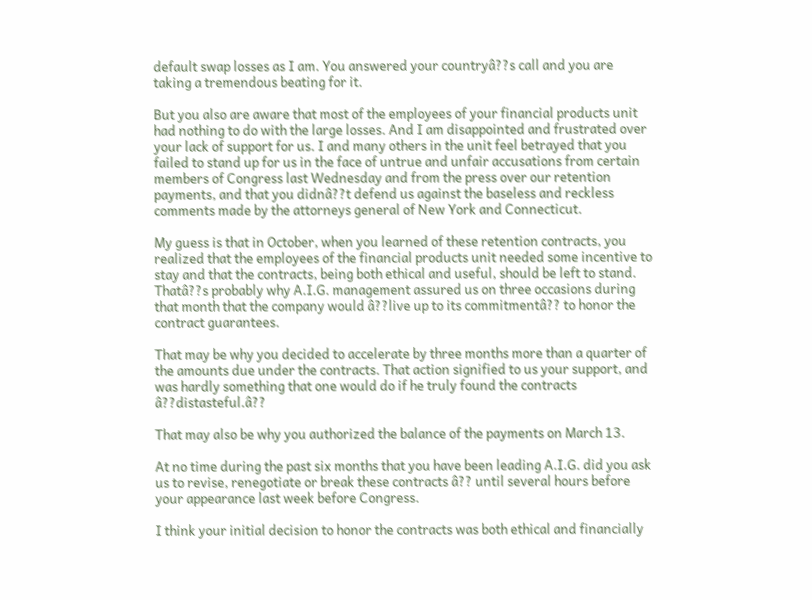default swap losses as I am. You answered your countryâ??s call and you are taking a tremendous beating for it.

But you also are aware that most of the employees of your financial products unit had nothing to do with the large losses. And I am disappointed and frustrated over your lack of support for us. I and many others in the unit feel betrayed that you failed to stand up for us in the face of untrue and unfair accusations from certain members of Congress last Wednesday and from the press over our retention payments, and that you didnâ??t defend us against the baseless and reckless comments made by the attorneys general of New York and Connecticut.

My guess is that in October, when you learned of these retention contracts, you realized that the employees of the financial products unit needed some incentive to stay and that the contracts, being both ethical and useful, should be left to stand. Thatâ??s probably why A.I.G. management assured us on three occasions during that month that the company would â??live up to its commitmentâ?? to honor the contract guarantees.

That may be why you decided to accelerate by three months more than a quarter of the amounts due under the contracts. That action signified to us your support, and was hardly something that one would do if he truly found the contracts â??distasteful.â??

That may also be why you authorized the balance of the payments on March 13.

At no time during the past six months that you have been leading A.I.G. did you ask us to revise, renegotiate or break these contracts â?? until several hours before your appearance last week before Congress.

I think your initial decision to honor the contracts was both ethical and financially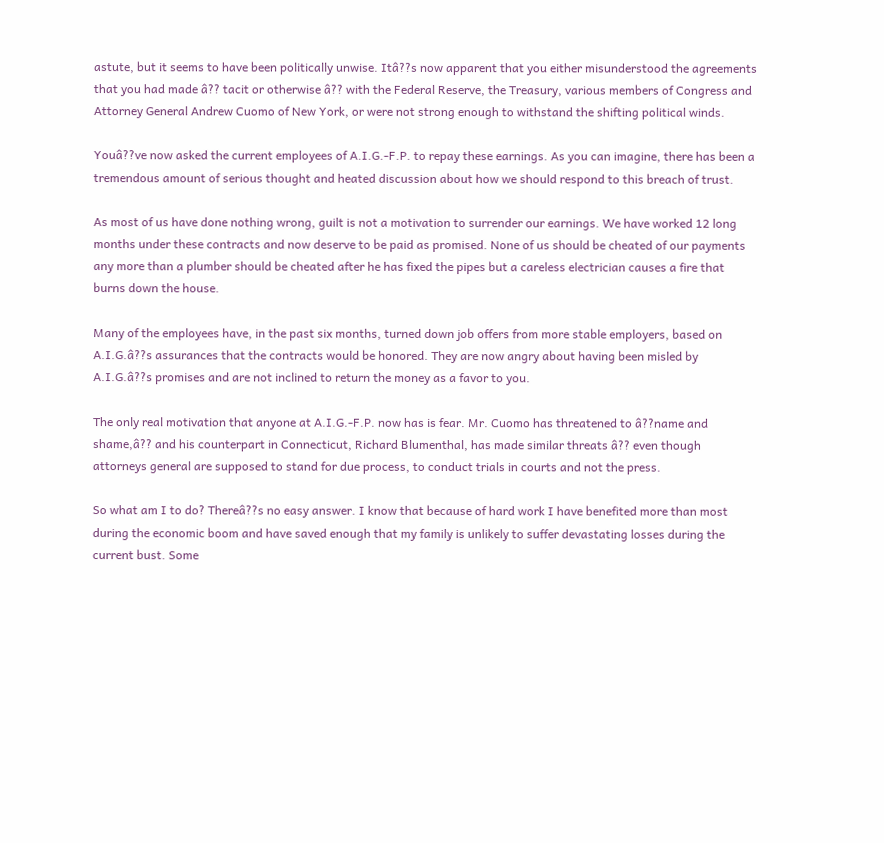astute, but it seems to have been politically unwise. Itâ??s now apparent that you either misunderstood the agreements that you had made â?? tacit or otherwise â?? with the Federal Reserve, the Treasury, various members of Congress and Attorney General Andrew Cuomo of New York, or were not strong enough to withstand the shifting political winds.

Youâ??ve now asked the current employees of A.I.G.-F.P. to repay these earnings. As you can imagine, there has been a tremendous amount of serious thought and heated discussion about how we should respond to this breach of trust.

As most of us have done nothing wrong, guilt is not a motivation to surrender our earnings. We have worked 12 long months under these contracts and now deserve to be paid as promised. None of us should be cheated of our payments any more than a plumber should be cheated after he has fixed the pipes but a careless electrician causes a fire that burns down the house.

Many of the employees have, in the past six months, turned down job offers from more stable employers, based on A.I.G.â??s assurances that the contracts would be honored. They are now angry about having been misled by A.I.G.â??s promises and are not inclined to return the money as a favor to you.

The only real motivation that anyone at A.I.G.-F.P. now has is fear. Mr. Cuomo has threatened to â??name and shame,â?? and his counterpart in Connecticut, Richard Blumenthal, has made similar threats â?? even though attorneys general are supposed to stand for due process, to conduct trials in courts and not the press.

So what am I to do? Thereâ??s no easy answer. I know that because of hard work I have benefited more than most during the economic boom and have saved enough that my family is unlikely to suffer devastating losses during the current bust. Some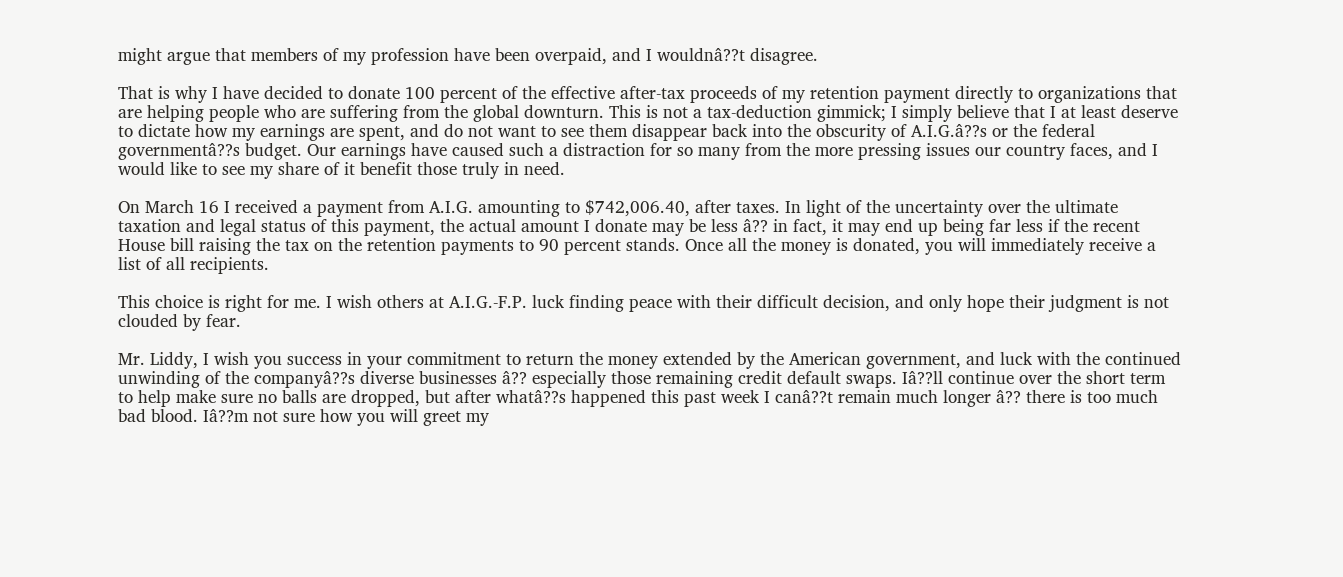might argue that members of my profession have been overpaid, and I wouldnâ??t disagree.

That is why I have decided to donate 100 percent of the effective after-tax proceeds of my retention payment directly to organizations that are helping people who are suffering from the global downturn. This is not a tax-deduction gimmick; I simply believe that I at least deserve to dictate how my earnings are spent, and do not want to see them disappear back into the obscurity of A.I.G.â??s or the federal governmentâ??s budget. Our earnings have caused such a distraction for so many from the more pressing issues our country faces, and I would like to see my share of it benefit those truly in need.

On March 16 I received a payment from A.I.G. amounting to $742,006.40, after taxes. In light of the uncertainty over the ultimate taxation and legal status of this payment, the actual amount I donate may be less â?? in fact, it may end up being far less if the recent House bill raising the tax on the retention payments to 90 percent stands. Once all the money is donated, you will immediately receive a list of all recipients.

This choice is right for me. I wish others at A.I.G.-F.P. luck finding peace with their difficult decision, and only hope their judgment is not clouded by fear.

Mr. Liddy, I wish you success in your commitment to return the money extended by the American government, and luck with the continued unwinding of the companyâ??s diverse businesses â?? especially those remaining credit default swaps. Iâ??ll continue over the short term to help make sure no balls are dropped, but after whatâ??s happened this past week I canâ??t remain much longer â?? there is too much bad blood. Iâ??m not sure how you will greet my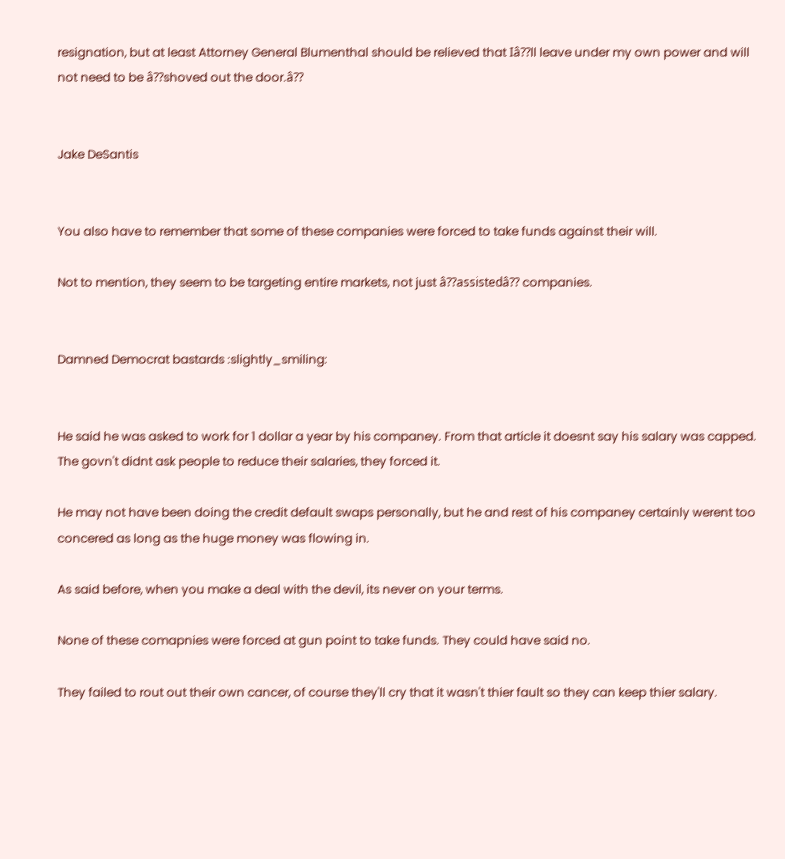resignation, but at least Attorney General Blumenthal should be relieved that Iâ??ll leave under my own power and will not need to be â??shoved out the door.â??


Jake DeSantis


You also have to remember that some of these companies were forced to take funds against their will.

Not to mention, they seem to be targeting entire markets, not just â??assistedâ?? companies.


Damned Democrat bastards :slightly_smiling:


He said he was asked to work for 1 dollar a year by his companey. From that article it doesnt say his salary was capped. The govn't didnt ask people to reduce their salaries, they forced it.

He may not have been doing the credit default swaps personally, but he and rest of his companey certainly werent too concered as long as the huge money was flowing in.

As said before, when you make a deal with the devil, its never on your terms.

None of these comapnies were forced at gun point to take funds. They could have said no.

They failed to rout out their own cancer, of course they'll cry that it wasn't thier fault so they can keep thier salary.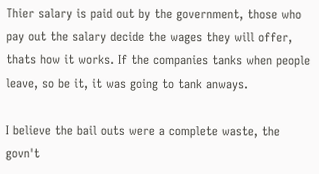Thier salary is paid out by the government, those who pay out the salary decide the wages they will offer, thats how it works. If the companies tanks when people leave, so be it, it was going to tank anways.

I believe the bail outs were a complete waste, the govn't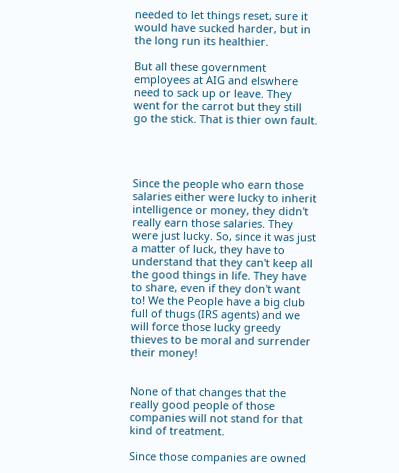needed to let things reset, sure it would have sucked harder, but in the long run its healthier.

But all these government employees at AIG and elswhere need to sack up or leave. They went for the carrot but they still go the stick. That is thier own fault.




Since the people who earn those salaries either were lucky to inherit intelligence or money, they didn't really earn those salaries. They were just lucky. So, since it was just a matter of luck, they have to understand that they can't keep all the good things in life. They have to share, even if they don't want to! We the People have a big club full of thugs (IRS agents) and we will force those lucky greedy thieves to be moral and surrender their money!


None of that changes that the really good people of those companies will not stand for that kind of treatment.

Since those companies are owned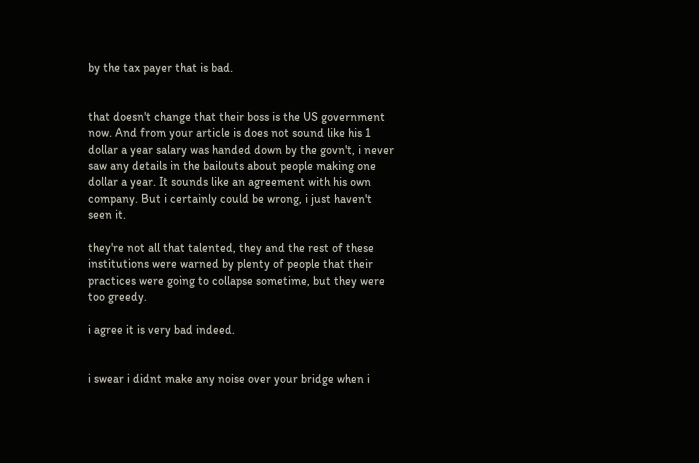by the tax payer that is bad.


that doesn't change that their boss is the US government now. And from your article is does not sound like his 1 dollar a year salary was handed down by the govn't, i never saw any details in the bailouts about people making one dollar a year. It sounds like an agreement with his own company. But i certainly could be wrong, i just haven't seen it.

they're not all that talented, they and the rest of these institutions were warned by plenty of people that their practices were going to collapse sometime, but they were too greedy.

i agree it is very bad indeed.


i swear i didnt make any noise over your bridge when i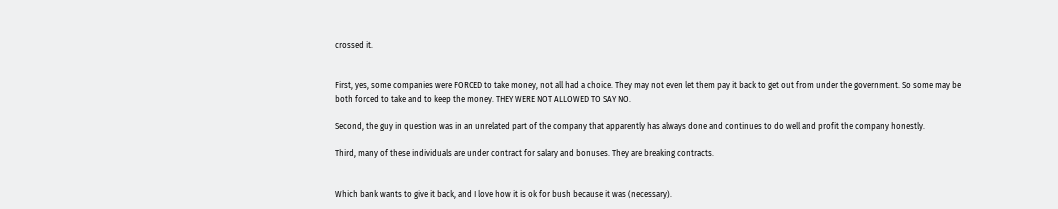crossed it.


First, yes, some companies were FORCED to take money, not all had a choice. They may not even let them pay it back to get out from under the government. So some may be both forced to take and to keep the money. THEY WERE NOT ALLOWED TO SAY NO.

Second, the guy in question was in an unrelated part of the company that apparently has always done and continues to do well and profit the company honestly.

Third, many of these individuals are under contract for salary and bonuses. They are breaking contracts.


Which bank wants to give it back, and I love how it is ok for bush because it was (necessary).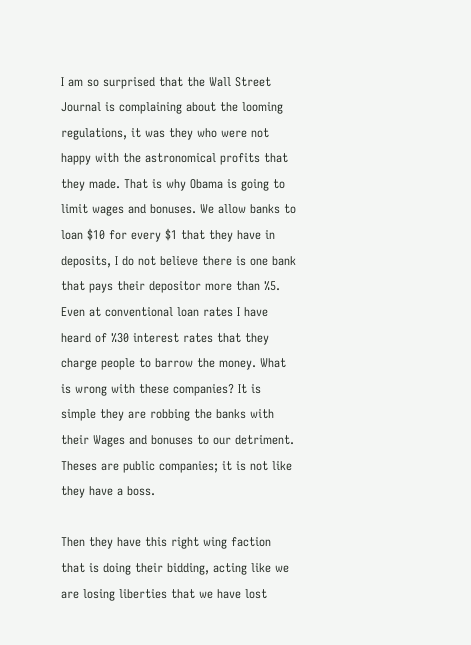I am so surprised that the Wall Street Journal is complaining about the looming regulations, it was they who were not happy with the astronomical profits that they made. That is why Obama is going to limit wages and bonuses. We allow banks to loan $10 for every $1 that they have in deposits, I do not believe there is one bank that pays their depositor more than %5. Even at conventional loan rates I have heard of %30 interest rates that they charge people to barrow the money. What is wrong with these companies? It is simple they are robbing the banks with their Wages and bonuses to our detriment. Theses are public companies; it is not like they have a boss.

Then they have this right wing faction that is doing their bidding, acting like we are losing liberties that we have lost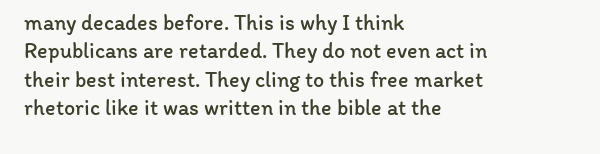many decades before. This is why I think Republicans are retarded. They do not even act in their best interest. They cling to this free market rhetoric like it was written in the bible at the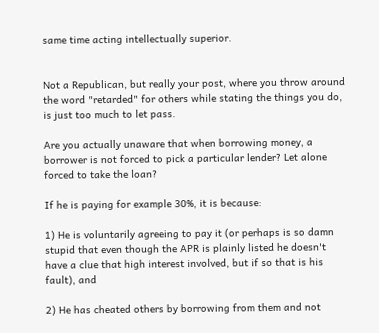same time acting intellectually superior.


Not a Republican, but really your post, where you throw around the word "retarded" for others while stating the things you do, is just too much to let pass.

Are you actually unaware that when borrowing money, a borrower is not forced to pick a particular lender? Let alone forced to take the loan?

If he is paying for example 30%, it is because:

1) He is voluntarily agreeing to pay it (or perhaps is so damn stupid that even though the APR is plainly listed he doesn't have a clue that high interest involved, but if so that is his fault), and

2) He has cheated others by borrowing from them and not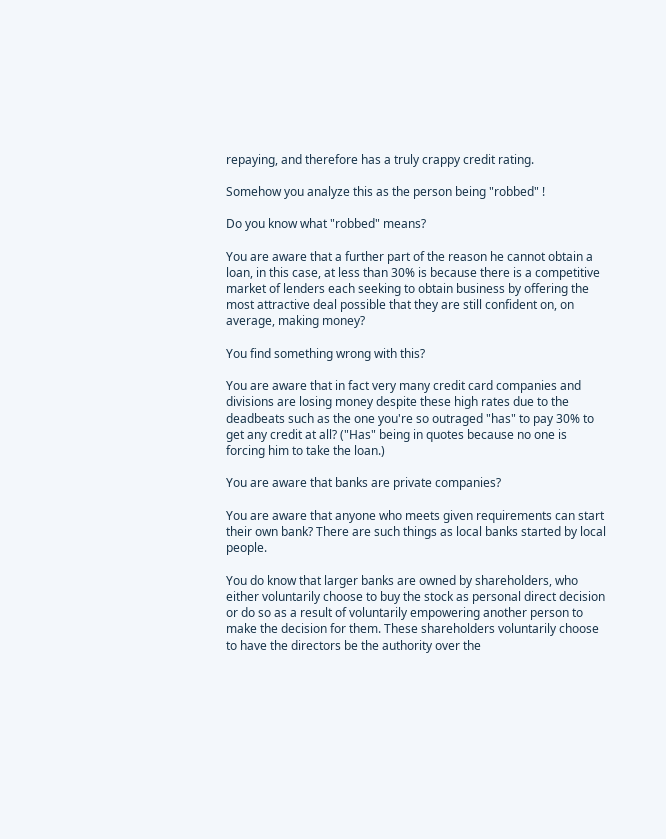repaying, and therefore has a truly crappy credit rating.

Somehow you analyze this as the person being "robbed" !

Do you know what "robbed" means?

You are aware that a further part of the reason he cannot obtain a loan, in this case, at less than 30% is because there is a competitive market of lenders each seeking to obtain business by offering the most attractive deal possible that they are still confident on, on average, making money?

You find something wrong with this?

You are aware that in fact very many credit card companies and divisions are losing money despite these high rates due to the deadbeats such as the one you're so outraged "has" to pay 30% to get any credit at all? ("Has" being in quotes because no one is forcing him to take the loan.)

You are aware that banks are private companies?

You are aware that anyone who meets given requirements can start their own bank? There are such things as local banks started by local people.

You do know that larger banks are owned by shareholders, who either voluntarily choose to buy the stock as personal direct decision or do so as a result of voluntarily empowering another person to make the decision for them. These shareholders voluntarily choose to have the directors be the authority over the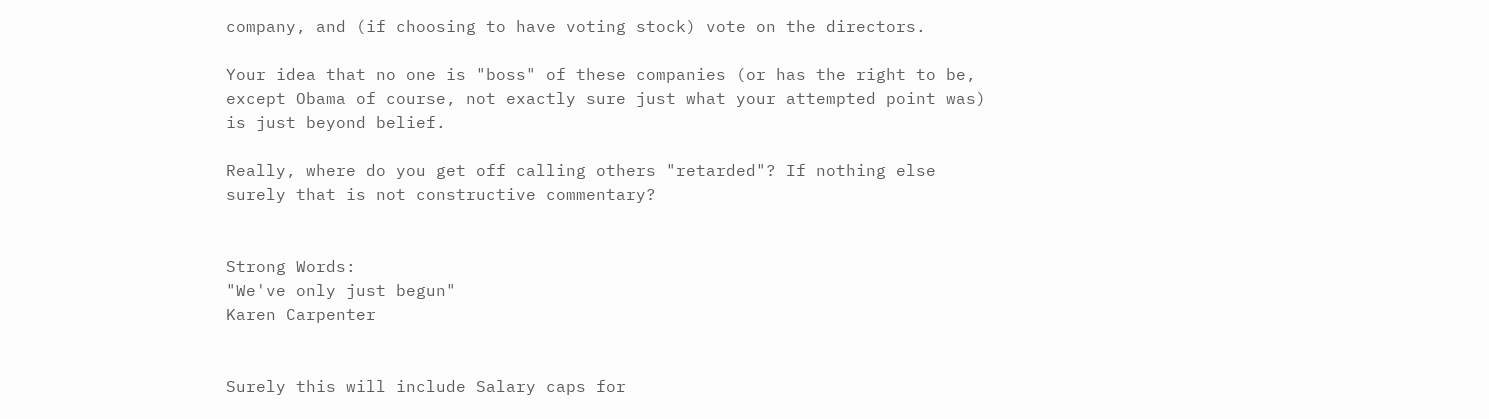company, and (if choosing to have voting stock) vote on the directors.

Your idea that no one is "boss" of these companies (or has the right to be, except Obama of course, not exactly sure just what your attempted point was) is just beyond belief.

Really, where do you get off calling others "retarded"? If nothing else surely that is not constructive commentary?


Strong Words:
"We've only just begun"
Karen Carpenter


Surely this will include Salary caps for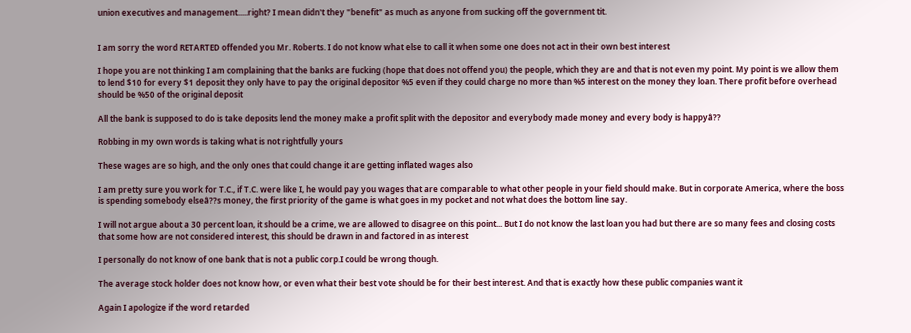union executives and management.....right? I mean didn't they "benefit" as much as anyone from sucking off the government tit.


I am sorry the word RETARTED offended you Mr. Roberts. I do not know what else to call it when some one does not act in their own best interest

I hope you are not thinking I am complaining that the banks are fucking (hope that does not offend you) the people, which they are and that is not even my point. My point is we allow them to lend $10 for every $1 deposit they only have to pay the original depositor %5 even if they could charge no more than %5 interest on the money they loan. There profit before overhead should be %50 of the original deposit

All the bank is supposed to do is take deposits lend the money make a profit split with the depositor and everybody made money and every body is happyâ??

Robbing in my own words is taking what is not rightfully yours

These wages are so high, and the only ones that could change it are getting inflated wages also

I am pretty sure you work for T.C., if T.C. were like I, he would pay you wages that are comparable to what other people in your field should make. But in corporate America, where the boss is spending somebody elseâ??s money, the first priority of the game is what goes in my pocket and not what does the bottom line say.

I will not argue about a 30 percent loan, it should be a crime, we are allowed to disagree on this point... But I do not know the last loan you had but there are so many fees and closing costs that some how are not considered interest, this should be drawn in and factored in as interest

I personally do not know of one bank that is not a public corp.I could be wrong though.

The average stock holder does not know how, or even what their best vote should be for their best interest. And that is exactly how these public companies want it

Again I apologize if the word retarded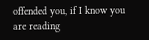offended you, if I know you are reading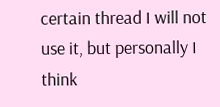certain thread I will not use it, but personally I think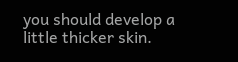you should develop a little thicker skin.